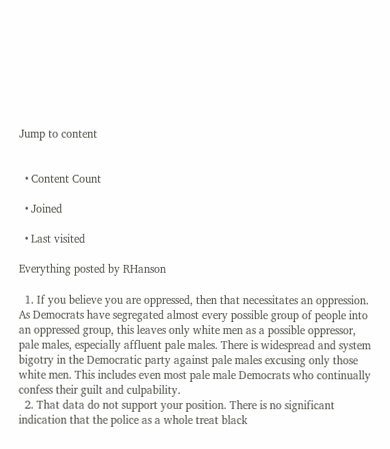Jump to content


  • Content Count

  • Joined

  • Last visited

Everything posted by RHanson

  1. If you believe you are oppressed, then that necessitates an oppression. As Democrats have segregated almost every possible group of people into an oppressed group, this leaves only white men as a possible oppressor, pale males, especially affluent pale males. There is widespread and system bigotry in the Democratic party against pale males excusing only those white men. This includes even most pale male Democrats who continually confess their guilt and culpability.
  2. That data do not support your position. There is no significant indication that the police as a whole treat black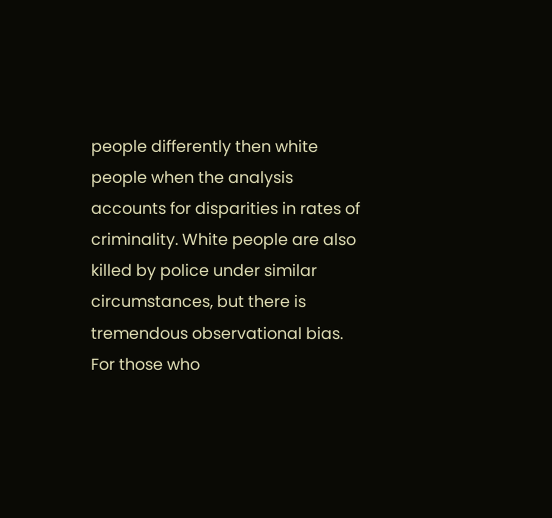people differently then white people when the analysis accounts for disparities in rates of criminality. White people are also killed by police under similar circumstances, but there is tremendous observational bias. For those who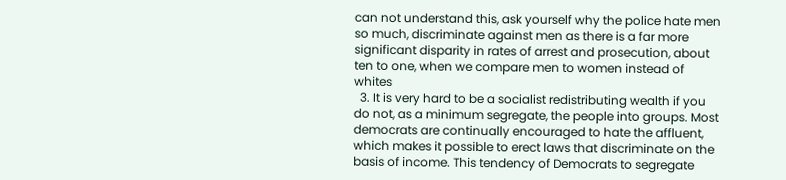can not understand this, ask yourself why the police hate men so much, discriminate against men as there is a far more significant disparity in rates of arrest and prosecution, about ten to one, when we compare men to women instead of whites
  3. It is very hard to be a socialist redistributing wealth if you do not, as a minimum segregate, the people into groups. Most democrats are continually encouraged to hate the affluent, which makes it possible to erect laws that discriminate on the basis of income. This tendency of Democrats to segregate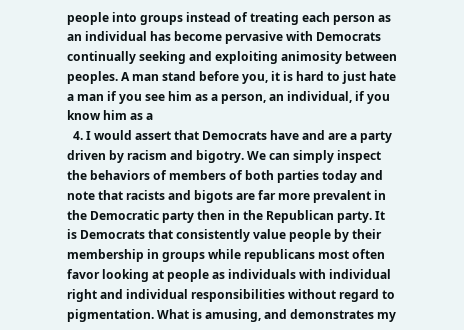people into groups instead of treating each person as an individual has become pervasive with Democrats continually seeking and exploiting animosity between peoples. A man stand before you, it is hard to just hate a man if you see him as a person, an individual, if you know him as a
  4. I would assert that Democrats have and are a party driven by racism and bigotry. We can simply inspect the behaviors of members of both parties today and note that racists and bigots are far more prevalent in the Democratic party then in the Republican party. It is Democrats that consistently value people by their membership in groups while republicans most often favor looking at people as individuals with individual right and individual responsibilities without regard to pigmentation. What is amusing, and demonstrates my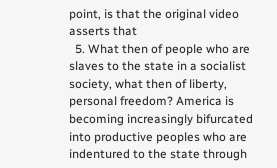point, is that the original video asserts that
  5. What then of people who are slaves to the state in a socialist society, what then of liberty, personal freedom? America is becoming increasingly bifurcated into productive peoples who are indentured to the state through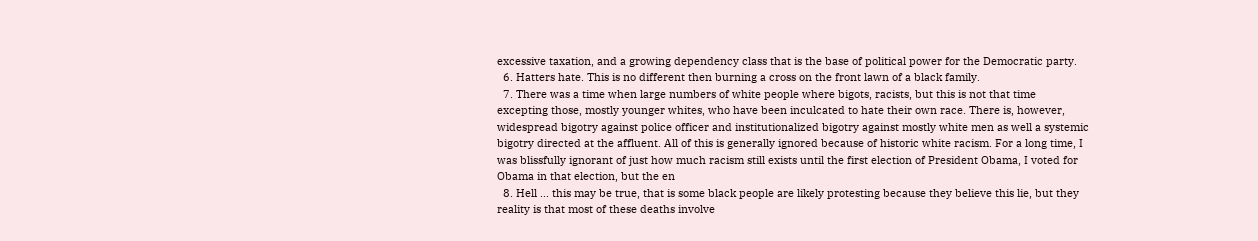excessive taxation, and a growing dependency class that is the base of political power for the Democratic party.
  6. Hatters hate. This is no different then burning a cross on the front lawn of a black family.
  7. There was a time when large numbers of white people where bigots, racists, but this is not that time excepting those, mostly younger whites, who have been inculcated to hate their own race. There is, however, widespread bigotry against police officer and institutionalized bigotry against mostly white men as well a systemic bigotry directed at the affluent. All of this is generally ignored because of historic white racism. For a long time, I was blissfully ignorant of just how much racism still exists until the first election of President Obama, I voted for Obama in that election, but the en
  8. Hell ... this may be true, that is some black people are likely protesting because they believe this lie, but they reality is that most of these deaths involve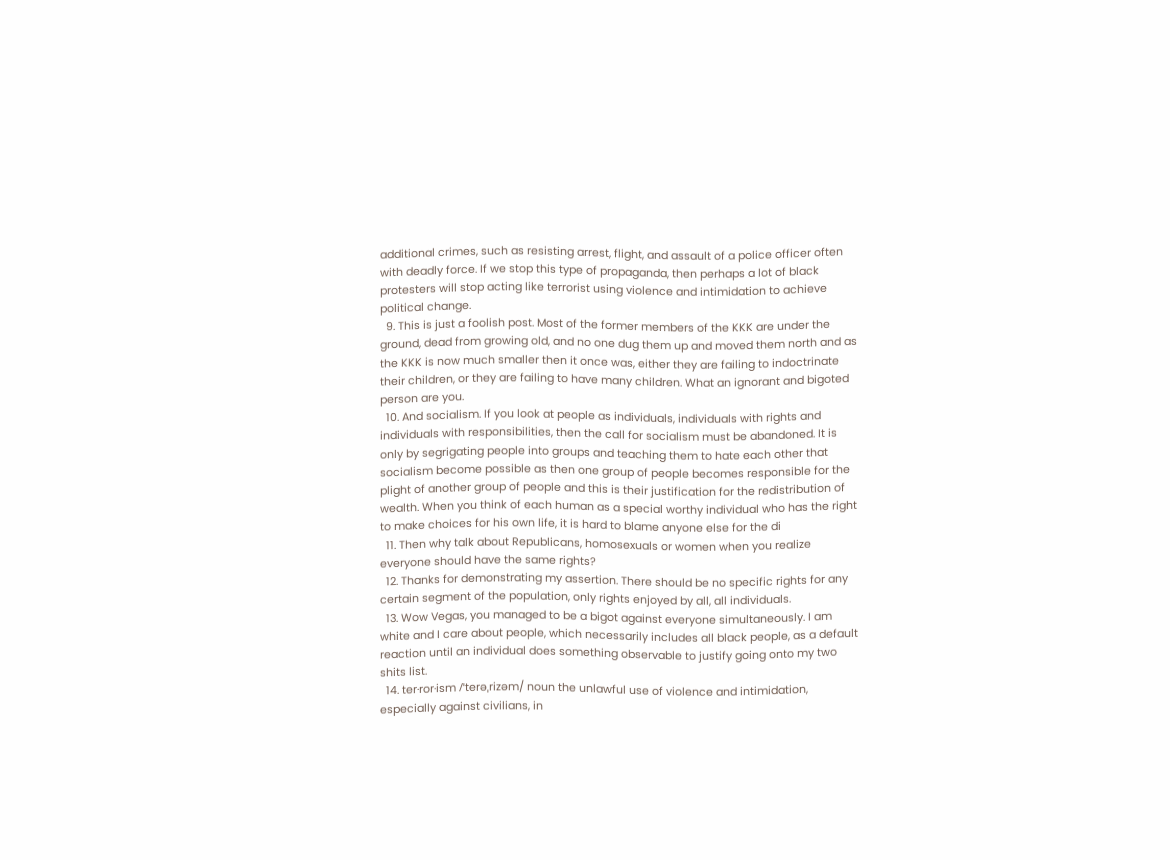additional crimes, such as resisting arrest, flight, and assault of a police officer often with deadly force. If we stop this type of propaganda, then perhaps a lot of black protesters will stop acting like terrorist using violence and intimidation to achieve political change.
  9. This is just a foolish post. Most of the former members of the KKK are under the ground, dead from growing old, and no one dug them up and moved them north and as the KKK is now much smaller then it once was, either they are failing to indoctrinate their children, or they are failing to have many children. What an ignorant and bigoted person are you.
  10. And socialism. If you look at people as individuals, individuals with rights and individuals with responsibilities, then the call for socialism must be abandoned. It is only by segrigating people into groups and teaching them to hate each other that socialism become possible as then one group of people becomes responsible for the plight of another group of people and this is their justification for the redistribution of wealth. When you think of each human as a special worthy individual who has the right to make choices for his own life, it is hard to blame anyone else for the di
  11. Then why talk about Republicans, homosexuals or women when you realize everyone should have the same rights?
  12. Thanks for demonstrating my assertion. There should be no specific rights for any certain segment of the population, only rights enjoyed by all, all individuals.
  13. Wow Vegas, you managed to be a bigot against everyone simultaneously. I am white and I care about people, which necessarily includes all black people, as a default reaction until an individual does something observable to justify going onto my two shits list.
  14. ter·ror·ism /ˈterəˌrizəm/ noun the unlawful use of violence and intimidation, especially against civilians, in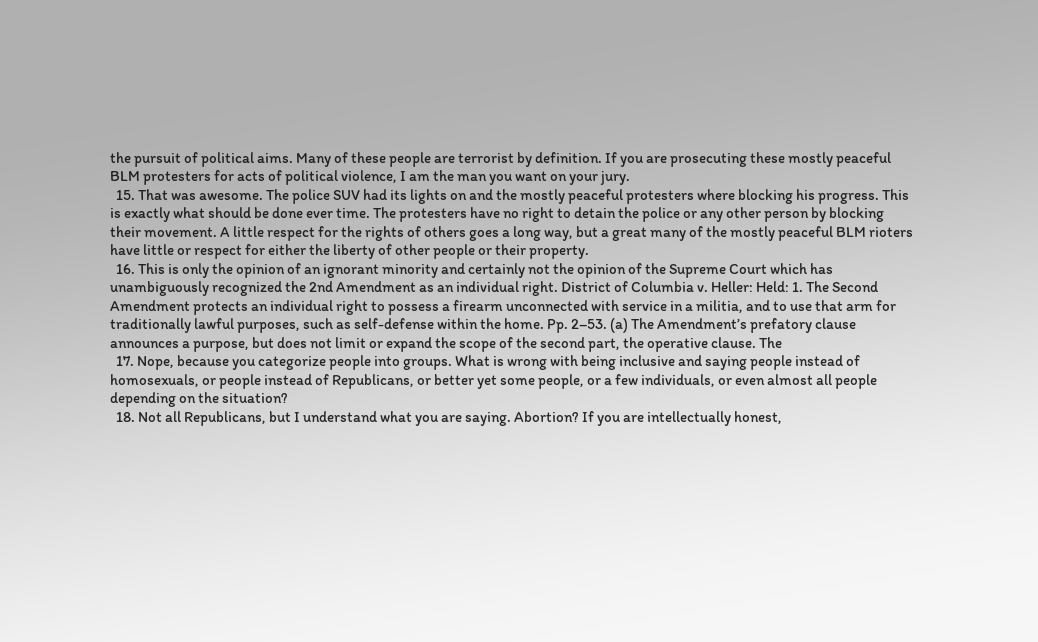the pursuit of political aims. Many of these people are terrorist by definition. If you are prosecuting these mostly peaceful BLM protesters for acts of political violence, I am the man you want on your jury.
  15. That was awesome. The police SUV had its lights on and the mostly peaceful protesters where blocking his progress. This is exactly what should be done ever time. The protesters have no right to detain the police or any other person by blocking their movement. A little respect for the rights of others goes a long way, but a great many of the mostly peaceful BLM rioters have little or respect for either the liberty of other people or their property.
  16. This is only the opinion of an ignorant minority and certainly not the opinion of the Supreme Court which has unambiguously recognized the 2nd Amendment as an individual right. District of Columbia v. Heller: Held: 1. The Second Amendment protects an individual right to possess a firearm unconnected with service in a militia, and to use that arm for traditionally lawful purposes, such as self-defense within the home. Pp. 2–53. (a) The Amendment’s prefatory clause announces a purpose, but does not limit or expand the scope of the second part, the operative clause. The
  17. Nope, because you categorize people into groups. What is wrong with being inclusive and saying people instead of homosexuals, or people instead of Republicans, or better yet some people, or a few individuals, or even almost all people depending on the situation?
  18. Not all Republicans, but I understand what you are saying. Abortion? If you are intellectually honest,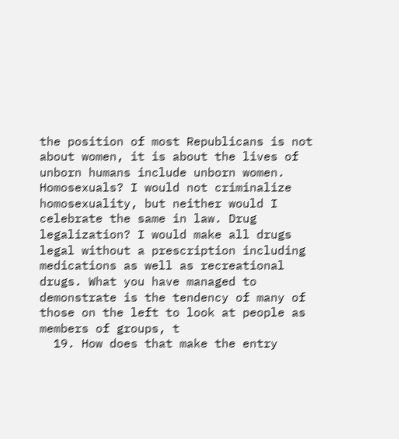the position of most Republicans is not about women, it is about the lives of unborn humans include unborn women. Homosexuals? I would not criminalize homosexuality, but neither would I celebrate the same in law. Drug legalization? I would make all drugs legal without a prescription including medications as well as recreational drugs. What you have managed to demonstrate is the tendency of many of those on the left to look at people as members of groups, t
  19. How does that make the entry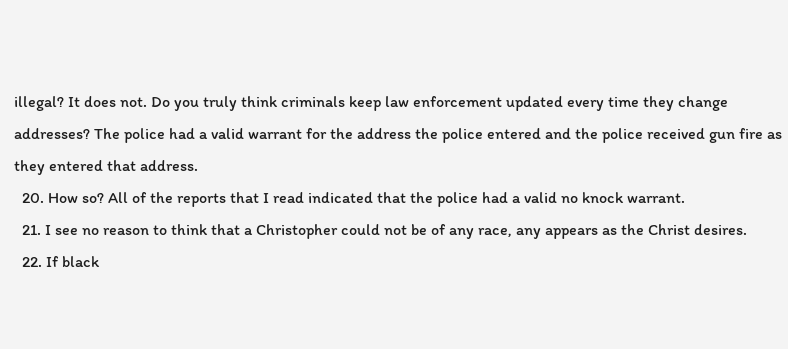illegal? It does not. Do you truly think criminals keep law enforcement updated every time they change addresses? The police had a valid warrant for the address the police entered and the police received gun fire as they entered that address.
  20. How so? All of the reports that I read indicated that the police had a valid no knock warrant.
  21. I see no reason to think that a Christopher could not be of any race, any appears as the Christ desires.
  22. If black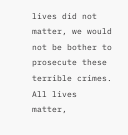lives did not matter, we would not be bother to prosecute these terrible crimes. All lives matter,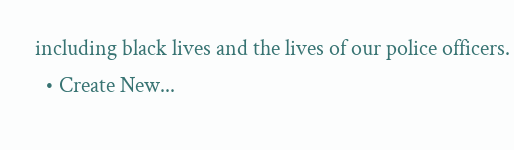including black lives and the lives of our police officers.
  • Create New...